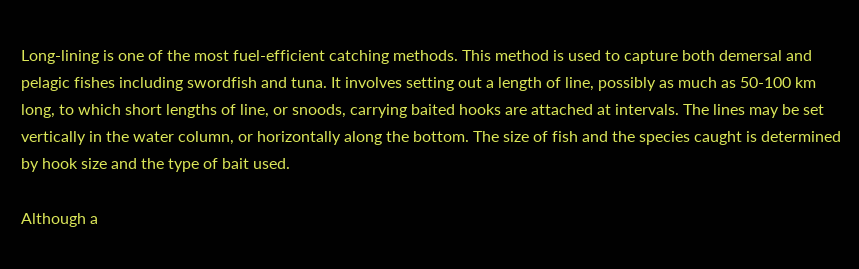Long-lining is one of the most fuel-efficient catching methods. This method is used to capture both demersal and pelagic fishes including swordfish and tuna. It involves setting out a length of line, possibly as much as 50-100 km long, to which short lengths of line, or snoods, carrying baited hooks are attached at intervals. The lines may be set vertically in the water column, or horizontally along the bottom. The size of fish and the species caught is determined by hook size and the type of bait used.

Although a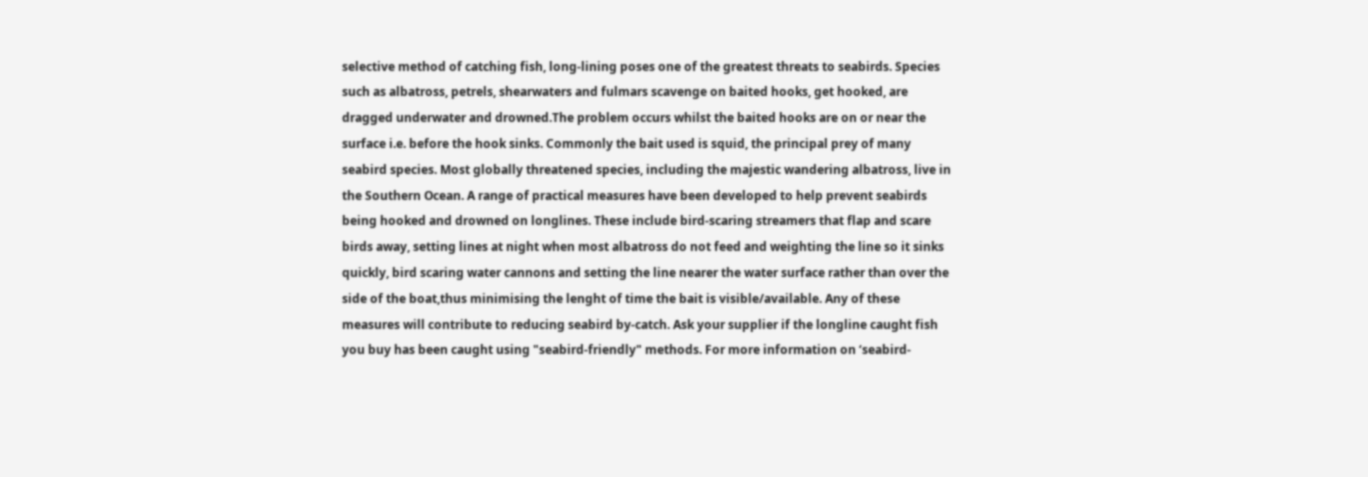selective method of catching fish, long-lining poses one of the greatest threats to seabirds. Species such as albatross, petrels, shearwaters and fulmars scavenge on baited hooks, get hooked, are dragged underwater and drowned.The problem occurs whilst the baited hooks are on or near the surface i.e. before the hook sinks. Commonly the bait used is squid, the principal prey of many seabird species. Most globally threatened species, including the majestic wandering albatross, live in the Southern Ocean. A range of practical measures have been developed to help prevent seabirds being hooked and drowned on longlines. These include bird-scaring streamers that flap and scare birds away, setting lines at night when most albatross do not feed and weighting the line so it sinks quickly, bird scaring water cannons and setting the line nearer the water surface rather than over the side of the boat,thus minimising the lenght of time the bait is visible/available. Any of these measures will contribute to reducing seabird by-catch. Ask your supplier if the longline caught fish you buy has been caught using "seabird-friendly" methods. For more information on ‘seabird-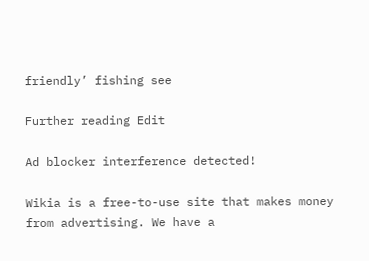friendly’ fishing see

Further reading Edit

Ad blocker interference detected!

Wikia is a free-to-use site that makes money from advertising. We have a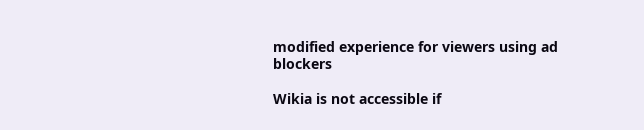modified experience for viewers using ad blockers

Wikia is not accessible if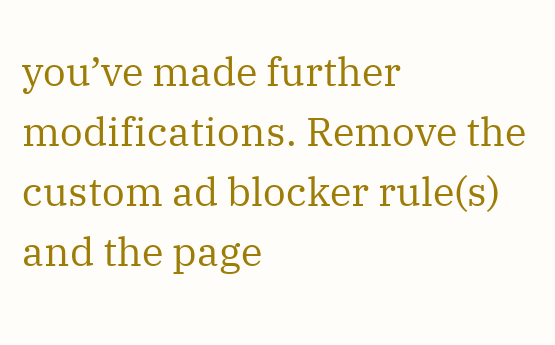you’ve made further modifications. Remove the custom ad blocker rule(s) and the page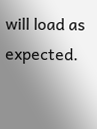will load as expected.